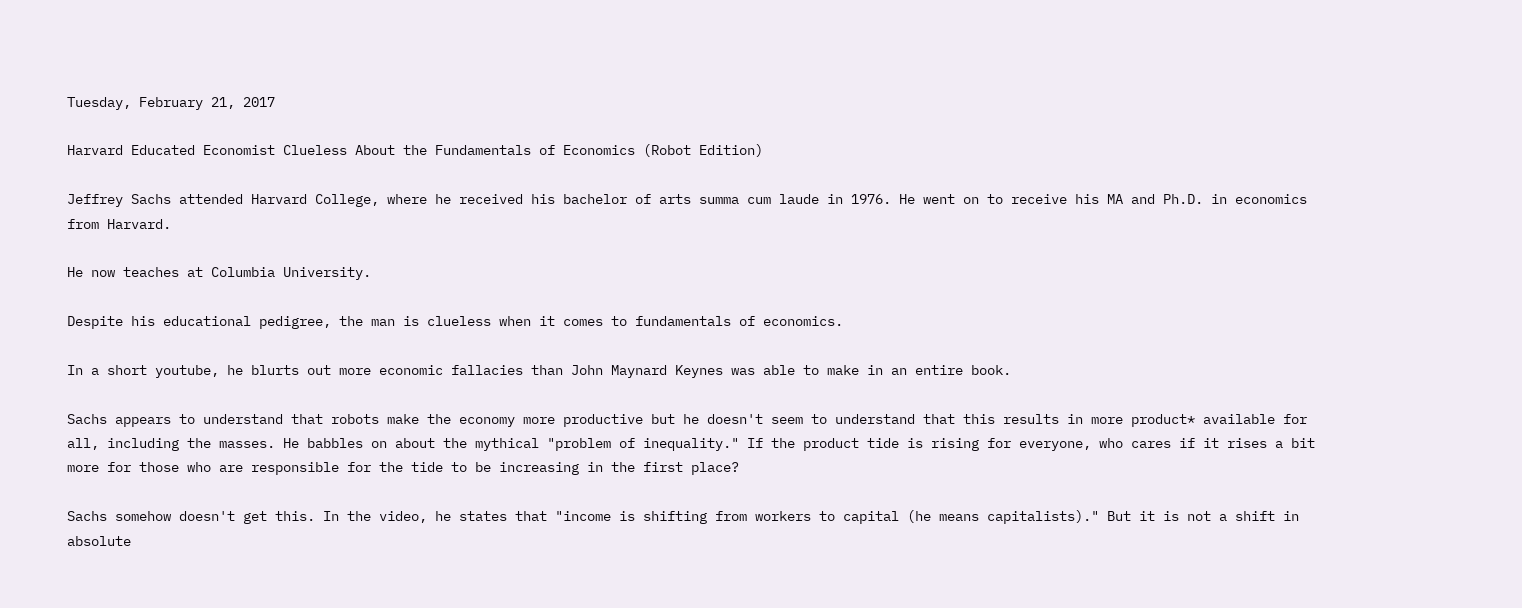Tuesday, February 21, 2017

Harvard Educated Economist Clueless About the Fundamentals of Economics (Robot Edition)

Jeffrey Sachs attended Harvard College, where he received his bachelor of arts summa cum laude in 1976. He went on to receive his MA and Ph.D. in economics from Harvard.

He now teaches at Columbia University.

Despite his educational pedigree, the man is clueless when it comes to fundamentals of economics.

In a short youtube, he blurts out more economic fallacies than John Maynard Keynes was able to make in an entire book.

Sachs appears to understand that robots make the economy more productive but he doesn't seem to understand that this results in more product* available for all, including the masses. He babbles on about the mythical "problem of inequality." If the product tide is rising for everyone, who cares if it rises a bit more for those who are responsible for the tide to be increasing in the first place?

Sachs somehow doesn't get this. In the video, he states that "income is shifting from workers to capital (he means capitalists)." But it is not a shift in absolute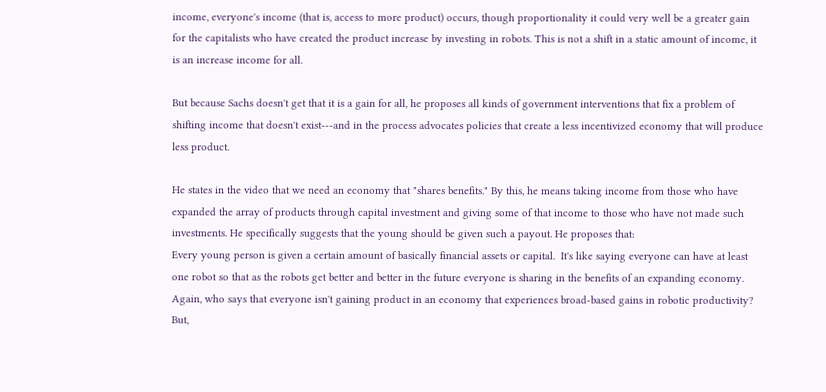income, everyone's income (that is, access to more product) occurs, though proportionality it could very well be a greater gain for the capitalists who have created the product increase by investing in robots. This is not a shift in a static amount of income, it is an increase income for all.

But because Sachs doesn't get that it is a gain for all, he proposes all kinds of government interventions that fix a problem of shifting income that doesn't exist---and in the process advocates policies that create a less incentivized economy that will produce less product.

He states in the video that we need an economy that "shares benefits." By this, he means taking income from those who have expanded the array of products through capital investment and giving some of that income to those who have not made such investments. He specifically suggests that the young should be given such a payout. He proposes that:
Every young person is given a certain amount of basically financial assets or capital.  It's like saying everyone can have at least one robot so that as the robots get better and better in the future everyone is sharing in the benefits of an expanding economy.
Again, who says that everyone isn't gaining product in an economy that experiences broad-based gains in robotic productivity? But,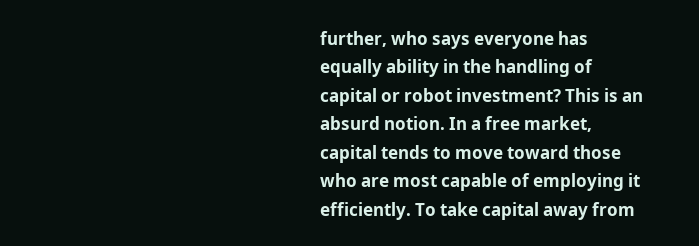further, who says everyone has equally ability in the handling of capital or robot investment? This is an absurd notion. In a free market, capital tends to move toward those who are most capable of employing it efficiently. To take capital away from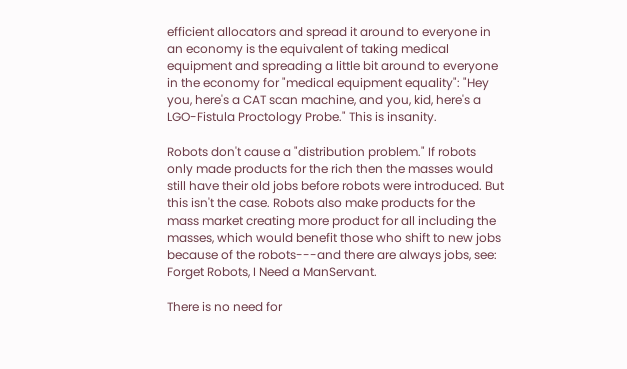efficient allocators and spread it around to everyone in an economy is the equivalent of taking medical equipment and spreading a little bit around to everyone in the economy for "medical equipment equality": "Hey you, here's a CAT scan machine, and you, kid, here's a LGO-Fistula Proctology Probe." This is insanity.

Robots don't cause a "distribution problem." If robots only made products for the rich then the masses would still have their old jobs before robots were introduced. But this isn't the case. Robots also make products for the mass market creating more product for all including the masses, which would benefit those who shift to new jobs because of the robots---and there are always jobs, see: Forget Robots, I Need a ManServant.

There is no need for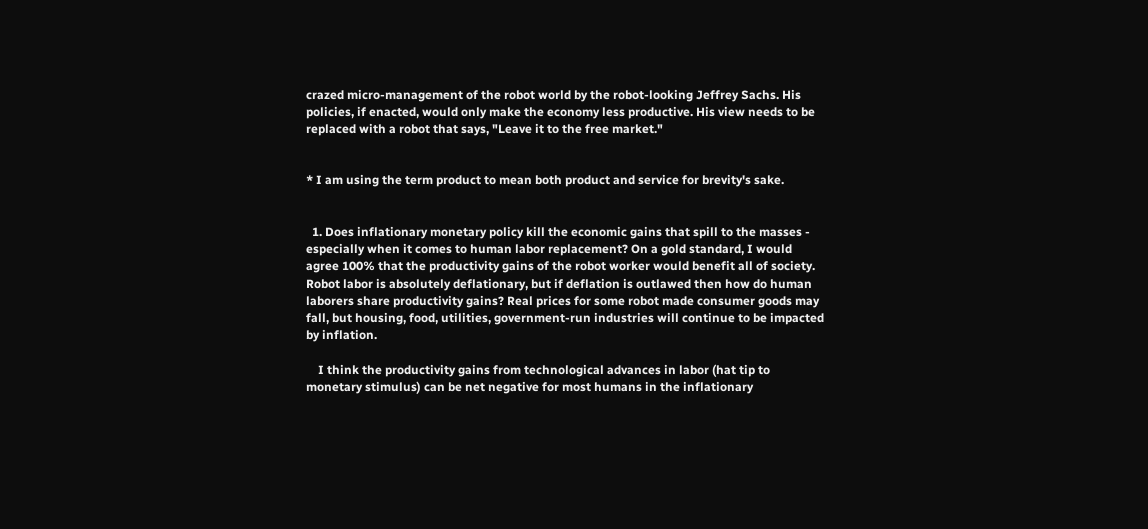crazed micro-management of the robot world by the robot-looking Jeffrey Sachs. His policies, if enacted, would only make the economy less productive. His view needs to be replaced with a robot that says, "Leave it to the free market."


* I am using the term product to mean both product and service for brevity's sake.


  1. Does inflationary monetary policy kill the economic gains that spill to the masses - especially when it comes to human labor replacement? On a gold standard, I would agree 100% that the productivity gains of the robot worker would benefit all of society. Robot labor is absolutely deflationary, but if deflation is outlawed then how do human laborers share productivity gains? Real prices for some robot made consumer goods may fall, but housing, food, utilities, government-run industries will continue to be impacted by inflation.

    I think the productivity gains from technological advances in labor (hat tip to monetary stimulus) can be net negative for most humans in the inflationary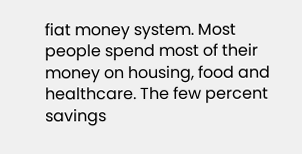fiat money system. Most people spend most of their money on housing, food and healthcare. The few percent savings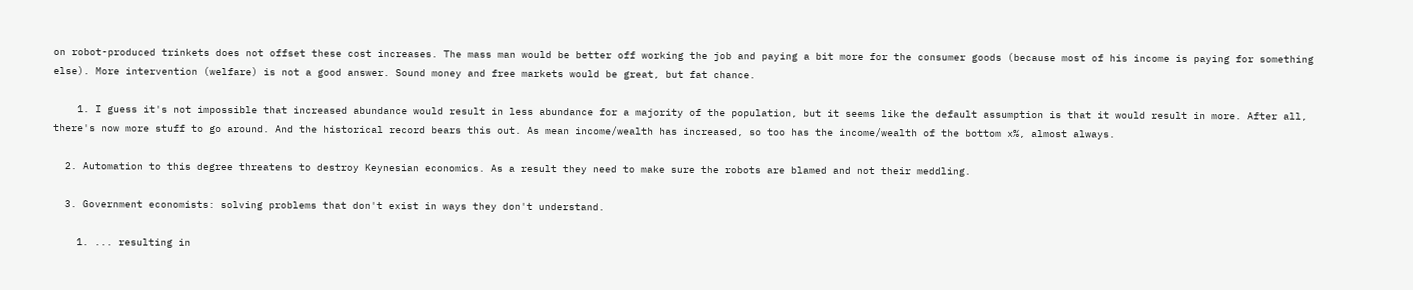on robot-produced trinkets does not offset these cost increases. The mass man would be better off working the job and paying a bit more for the consumer goods (because most of his income is paying for something else). More intervention (welfare) is not a good answer. Sound money and free markets would be great, but fat chance.

    1. I guess it's not impossible that increased abundance would result in less abundance for a majority of the population, but it seems like the default assumption is that it would result in more. After all, there's now more stuff to go around. And the historical record bears this out. As mean income/wealth has increased, so too has the income/wealth of the bottom x%, almost always.

  2. Automation to this degree threatens to destroy Keynesian economics. As a result they need to make sure the robots are blamed and not their meddling.

  3. Government economists: solving problems that don't exist in ways they don't understand.

    1. ... resulting in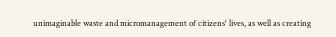unimaginable waste and micromanagement of citizens' lives, as well as creating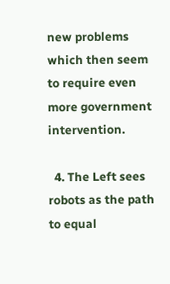new problems which then seem to require even more government intervention.

  4. The Left sees robots as the path to equal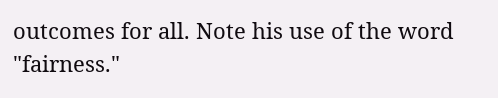outcomes for all. Note his use of the word "fairness."